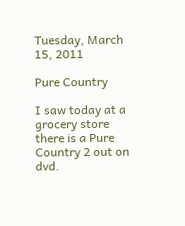Tuesday, March 15, 2011

Pure Country

I saw today at a grocery store there is a Pure Country 2 out on dvd.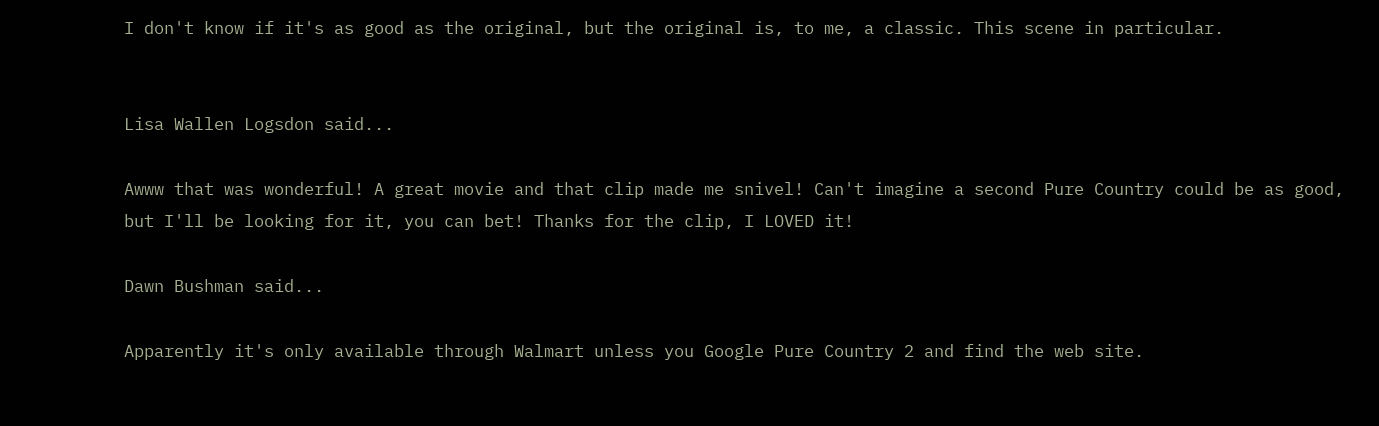I don't know if it's as good as the original, but the original is, to me, a classic. This scene in particular.


Lisa Wallen Logsdon said...

Awww that was wonderful! A great movie and that clip made me snivel! Can't imagine a second Pure Country could be as good, but I'll be looking for it, you can bet! Thanks for the clip, I LOVED it!

Dawn Bushman said...

Apparently it's only available through Walmart unless you Google Pure Country 2 and find the web site.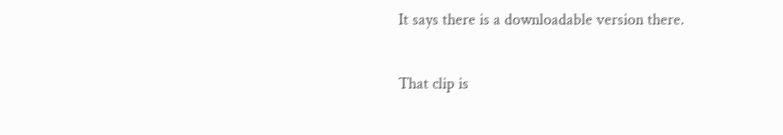It says there is a downloadable version there.

That clip is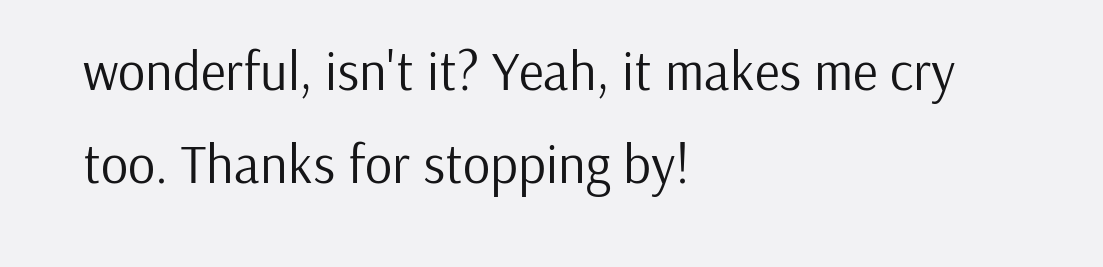wonderful, isn't it? Yeah, it makes me cry too. Thanks for stopping by!